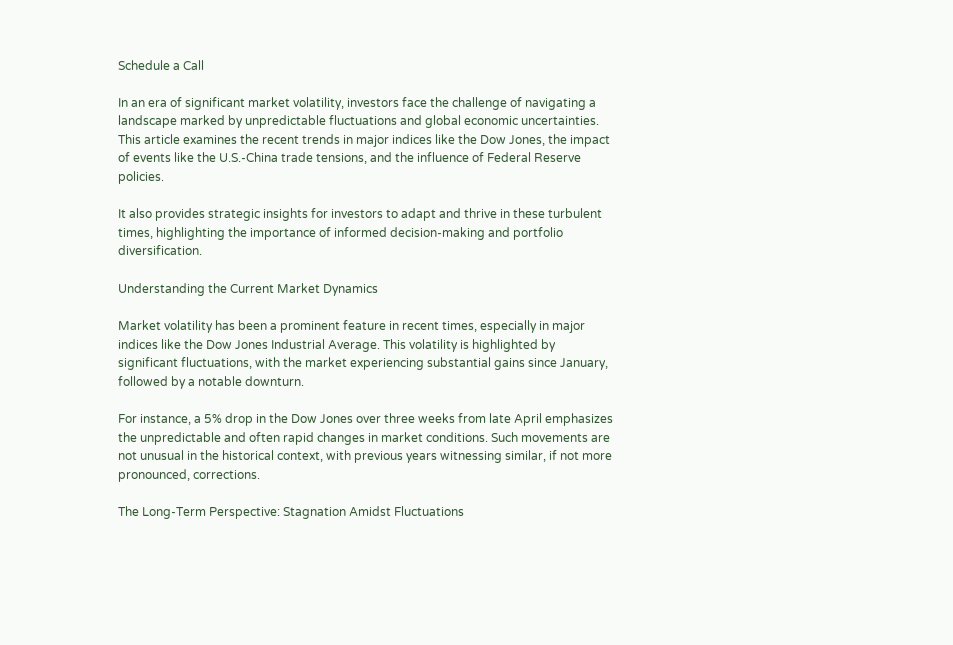Schedule a Call

In an era of significant market volatility, investors face the challenge of navigating a landscape marked by unpredictable fluctuations and global economic uncertainties. This article examines the recent trends in major indices like the Dow Jones, the impact of events like the U.S.-China trade tensions, and the influence of Federal Reserve policies.

It also provides strategic insights for investors to adapt and thrive in these turbulent times, highlighting the importance of informed decision-making and portfolio diversification.

Understanding the Current Market Dynamics

Market volatility has been a prominent feature in recent times, especially in major indices like the Dow Jones Industrial Average. This volatility is highlighted by significant fluctuations, with the market experiencing substantial gains since January, followed by a notable downturn.

For instance, a 5% drop in the Dow Jones over three weeks from late April emphasizes the unpredictable and often rapid changes in market conditions. Such movements are not unusual in the historical context, with previous years witnessing similar, if not more pronounced, corrections.

The Long-Term Perspective: Stagnation Amidst Fluctuations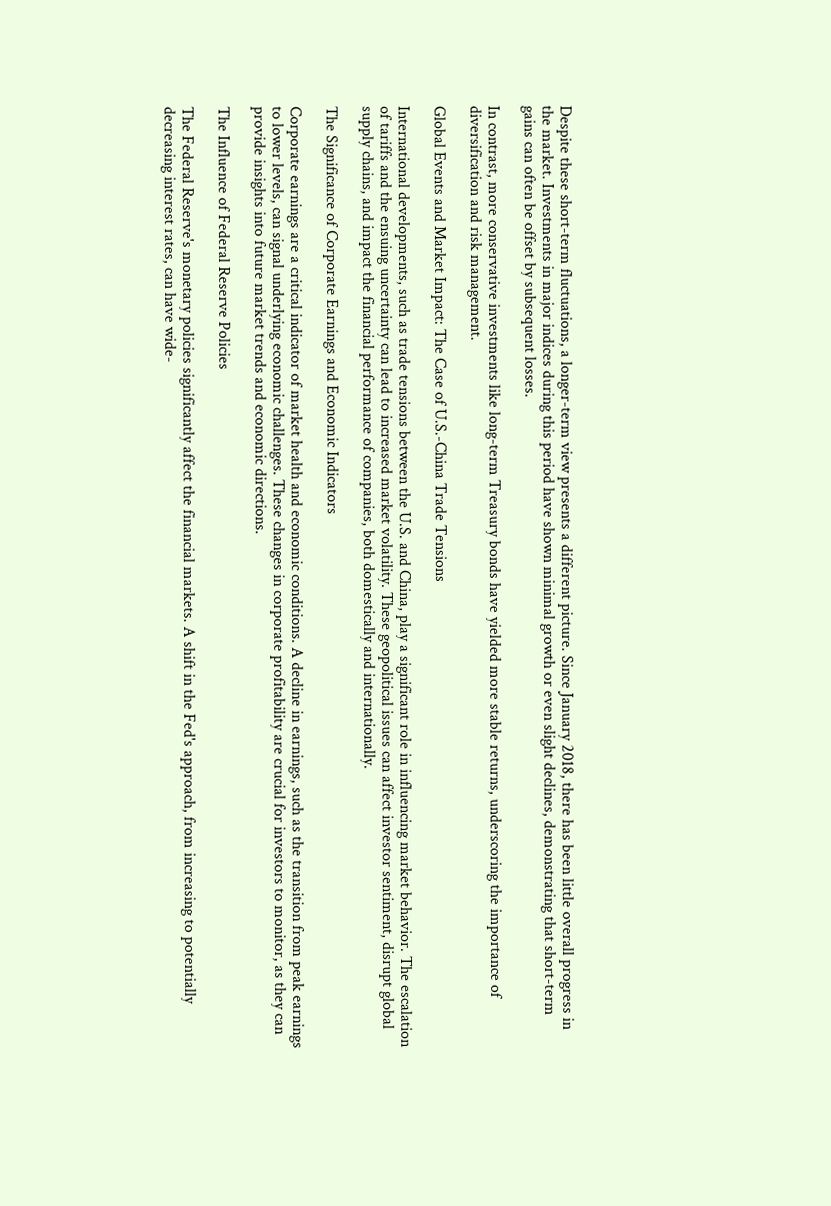Despite these short-term fluctuations, a longer-term view presents a different picture. Since January 2018, there has been little overall progress in the market. Investments in major indices during this period have shown minimal growth or even slight declines, demonstrating that short-term gains can often be offset by subsequent losses.

In contrast, more conservative investments like long-term Treasury bonds have yielded more stable returns, underscoring the importance of diversification and risk management.

Global Events and Market Impact: The Case of U.S.-China Trade Tensions

International developments, such as trade tensions between the U.S. and China, play a significant role in influencing market behavior. The escalation of tariffs and the ensuing uncertainty can lead to increased market volatility. These geopolitical issues can affect investor sentiment, disrupt global supply chains, and impact the financial performance of companies, both domestically and internationally.

The Significance of Corporate Earnings and Economic Indicators

Corporate earnings are a critical indicator of market health and economic conditions. A decline in earnings, such as the transition from peak earnings to lower levels, can signal underlying economic challenges. These changes in corporate profitability are crucial for investors to monitor, as they can provide insights into future market trends and economic directions.

The Influence of Federal Reserve Policies

The Federal Reserve's monetary policies significantly affect the financial markets. A shift in the Fed's approach, from increasing to potentially decreasing interest rates, can have wide-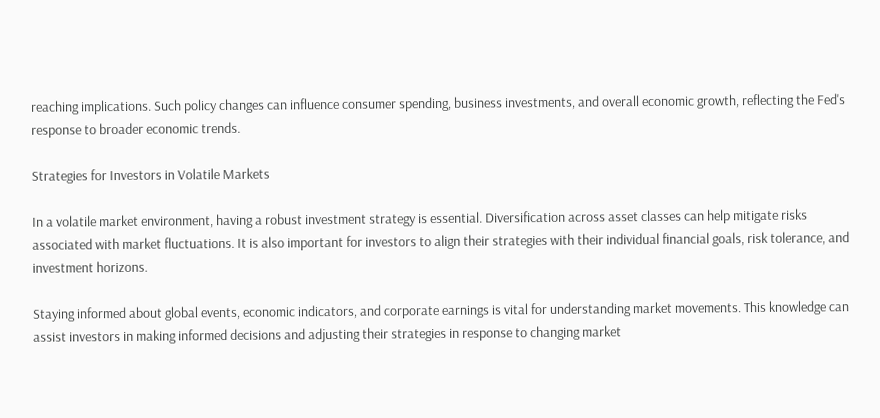reaching implications. Such policy changes can influence consumer spending, business investments, and overall economic growth, reflecting the Fed's response to broader economic trends.

Strategies for Investors in Volatile Markets

In a volatile market environment, having a robust investment strategy is essential. Diversification across asset classes can help mitigate risks associated with market fluctuations. It is also important for investors to align their strategies with their individual financial goals, risk tolerance, and investment horizons.

Staying informed about global events, economic indicators, and corporate earnings is vital for understanding market movements. This knowledge can assist investors in making informed decisions and adjusting their strategies in response to changing market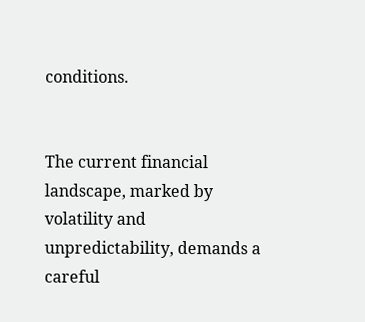conditions.


The current financial landscape, marked by volatility and unpredictability, demands a careful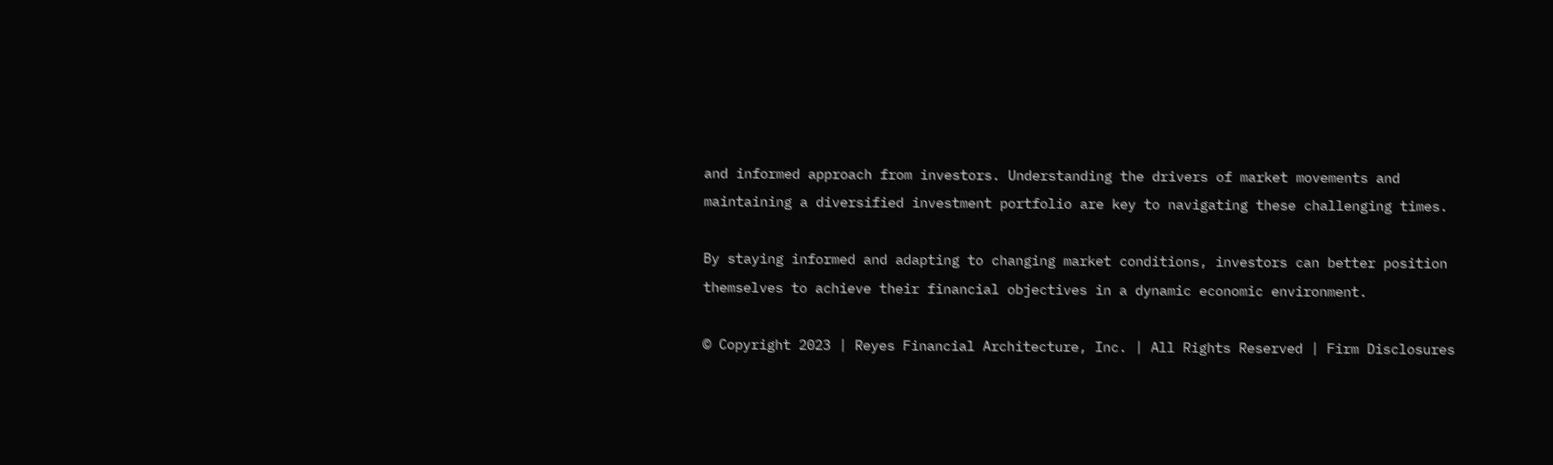and informed approach from investors. Understanding the drivers of market movements and maintaining a diversified investment portfolio are key to navigating these challenging times.

By staying informed and adapting to changing market conditions, investors can better position themselves to achieve their financial objectives in a dynamic economic environment.

© Copyright 2023 | Reyes Financial Architecture, Inc. | All Rights Reserved | Firm Disclosures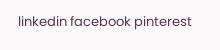linkedin facebook pinterest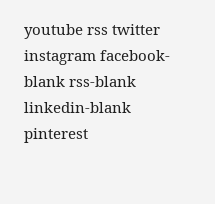youtube rss twitter instagram facebook-blank rss-blank linkedin-blank pinterest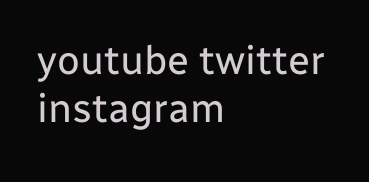youtube twitter instagram